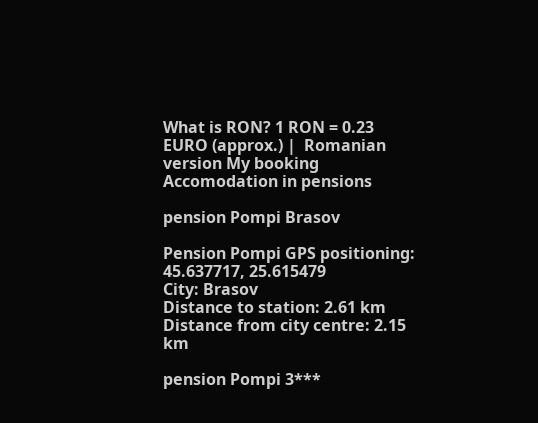What is RON? 1 RON = 0.23 EURO (approx.) |  Romanian version My booking
Accomodation in pensions

pension Pompi Brasov

Pension Pompi GPS positioning:   45.637717, 25.615479
City: Brasov
Distance to station: 2.61 km
Distance from city centre: 2.15 km

pension Pompi 3***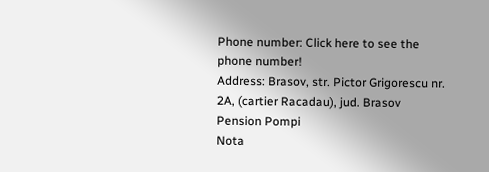Phone number: Click here to see the phone number!
Address: Brasov, str. Pictor Grigorescu nr. 2A, (cartier Racadau), jud. Brasov
Pension Pompi
Nota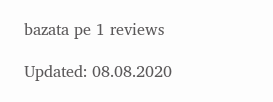bazata pe 1 reviews

Updated: 08.08.2020